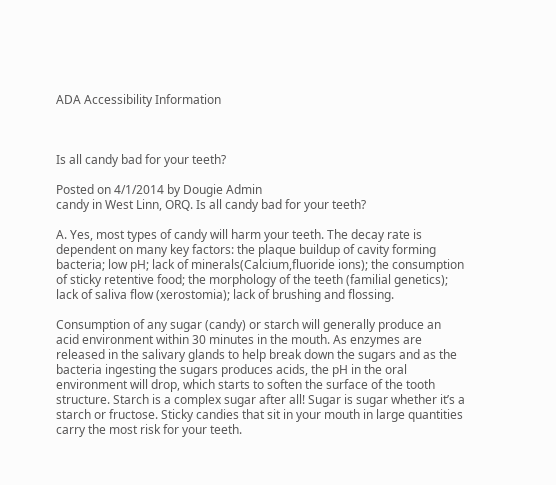ADA Accessibility Information



Is all candy bad for your teeth?

Posted on 4/1/2014 by Dougie Admin
candy in West Linn, ORQ. Is all candy bad for your teeth?

A. Yes, most types of candy will harm your teeth. The decay rate is dependent on many key factors: the plaque buildup of cavity forming bacteria; low pH; lack of minerals(Calcium,fluoride ions); the consumption of sticky retentive food; the morphology of the teeth (familial genetics); lack of saliva flow (xerostomia); lack of brushing and flossing.

Consumption of any sugar (candy) or starch will generally produce an acid environment within 30 minutes in the mouth. As enzymes are released in the salivary glands to help break down the sugars and as the bacteria ingesting the sugars produces acids, the pH in the oral environment will drop, which starts to soften the surface of the tooth structure. Starch is a complex sugar after all! Sugar is sugar whether it’s a starch or fructose. Sticky candies that sit in your mouth in large quantities carry the most risk for your teeth.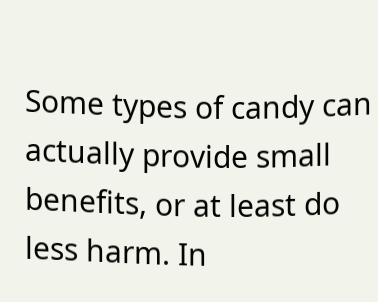Some types of candy can actually provide small benefits, or at least do less harm. In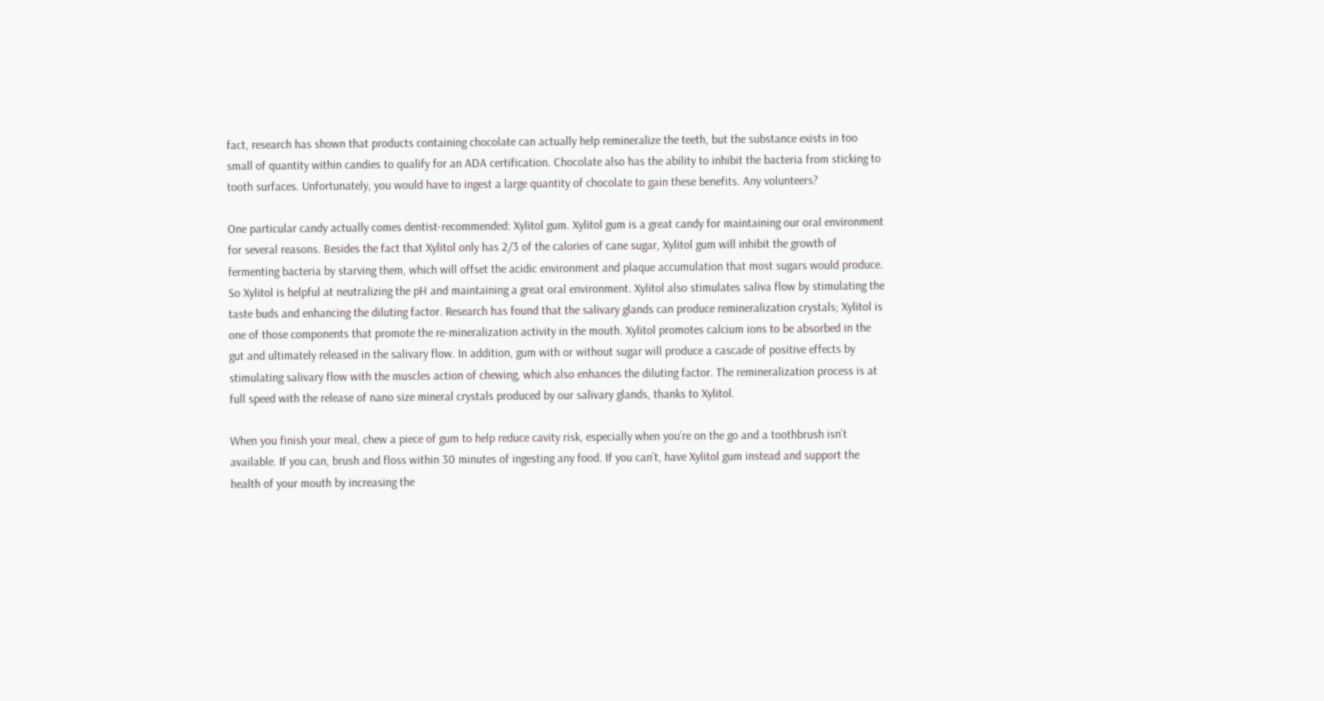fact, research has shown that products containing chocolate can actually help remineralize the teeth, but the substance exists in too small of quantity within candies to qualify for an ADA certification. Chocolate also has the ability to inhibit the bacteria from sticking to tooth surfaces. Unfortunately, you would have to ingest a large quantity of chocolate to gain these benefits. Any volunteers?

One particular candy actually comes dentist-recommended: Xylitol gum. Xylitol gum is a great candy for maintaining our oral environment for several reasons. Besides the fact that Xylitol only has 2/3 of the calories of cane sugar, Xylitol gum will inhibit the growth of fermenting bacteria by starving them, which will offset the acidic environment and plaque accumulation that most sugars would produce. So Xylitol is helpful at neutralizing the pH and maintaining a great oral environment. Xylitol also stimulates saliva flow by stimulating the taste buds and enhancing the diluting factor. Research has found that the salivary glands can produce remineralization crystals; Xylitol is one of those components that promote the re-mineralization activity in the mouth. Xylitol promotes calcium ions to be absorbed in the gut and ultimately released in the salivary flow. In addition, gum with or without sugar will produce a cascade of positive effects by stimulating salivary flow with the muscles action of chewing, which also enhances the diluting factor. The remineralization process is at full speed with the release of nano size mineral crystals produced by our salivary glands, thanks to Xylitol.

When you finish your meal, chew a piece of gum to help reduce cavity risk, especially when you’re on the go and a toothbrush isn’t available. If you can, brush and floss within 30 minutes of ingesting any food. If you can’t, have Xylitol gum instead and support the health of your mouth by increasing the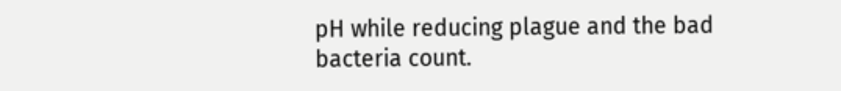pH while reducing plague and the bad bacteria count.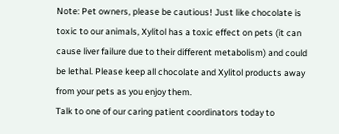Note: Pet owners, please be cautious! Just like chocolate is toxic to our animals, Xylitol has a toxic effect on pets (it can cause liver failure due to their different metabolism) and could be lethal. Please keep all chocolate and Xylitol products away from your pets as you enjoy them.
Talk to one of our caring patient coordinators today to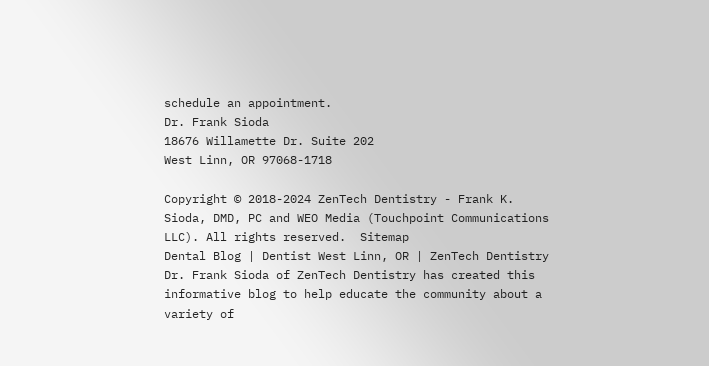schedule an appointment.
Dr. Frank Sioda
18676 Willamette Dr. Suite 202
West Linn, OR 97068-1718

Copyright © 2018-2024 ZenTech Dentistry - Frank K. Sioda, DMD, PC and WEO Media (Touchpoint Communications LLC). All rights reserved.  Sitemap
Dental Blog | Dentist West Linn, OR | ZenTech Dentistry
Dr. Frank Sioda of ZenTech Dentistry has created this informative blog to help educate the community about a variety of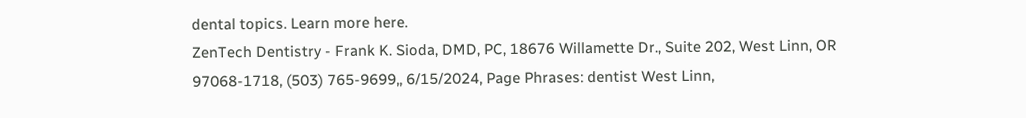dental topics. Learn more here.
ZenTech Dentistry - Frank K. Sioda, DMD, PC, 18676 Willamette Dr., Suite 202, West Linn, OR 97068-1718, (503) 765-9699,, 6/15/2024, Page Phrases: dentist West Linn,